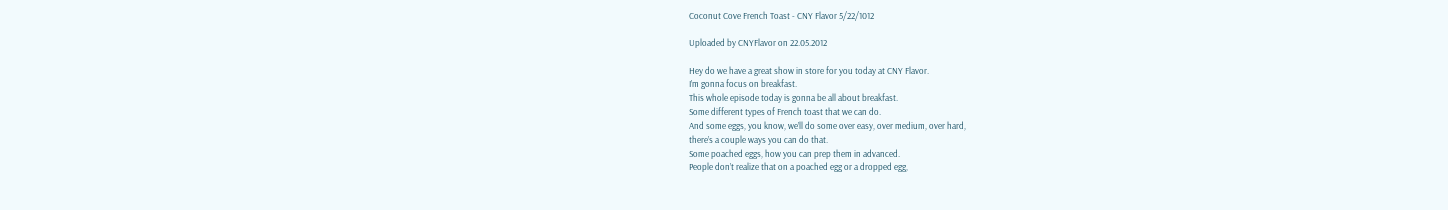Coconut Cove French Toast - CNY Flavor 5/22/1012

Uploaded by CNYFlavor on 22.05.2012

Hey do we have a great show in store for you today at CNY Flavor.
I’m gonna focus on breakfast.
This whole episode today is gonna be all about breakfast.
Some different types of French toast that we can do.
And some eggs, you know, we’ll do some over easy, over medium, over hard,
there’s a couple ways you can do that.
Some poached eggs, how you can prep them in advanced.
People don’t realize that on a poached egg or a dropped egg,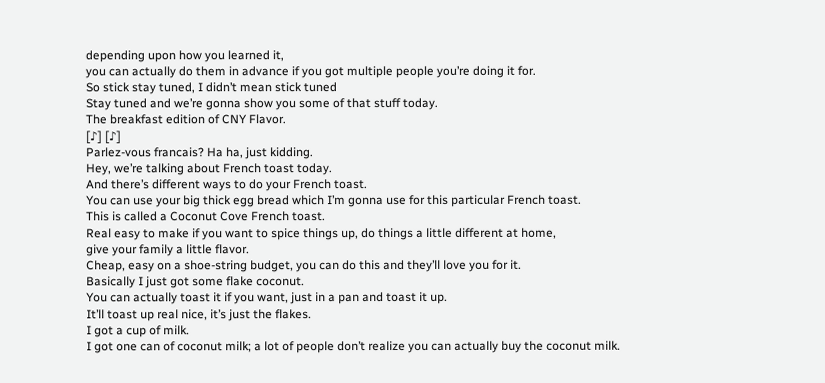depending upon how you learned it,
you can actually do them in advance if you got multiple people you’re doing it for.
So stick stay tuned, I didn’t mean stick tuned
Stay tuned and we’re gonna show you some of that stuff today.
The breakfast edition of CNY Flavor.
[♪] [♪]
Parlez-vous francais? Ha ha, just kidding.
Hey, we’re talking about French toast today.
And there’s different ways to do your French toast.
You can use your big thick egg bread which I’m gonna use for this particular French toast.
This is called a Coconut Cove French toast.
Real easy to make if you want to spice things up, do things a little different at home,
give your family a little flavor.
Cheap, easy on a shoe-string budget, you can do this and they’ll love you for it.
Basically I just got some flake coconut.
You can actually toast it if you want, just in a pan and toast it up.
It’ll toast up real nice, it’s just the flakes.
I got a cup of milk.
I got one can of coconut milk; a lot of people don’t realize you can actually buy the coconut milk.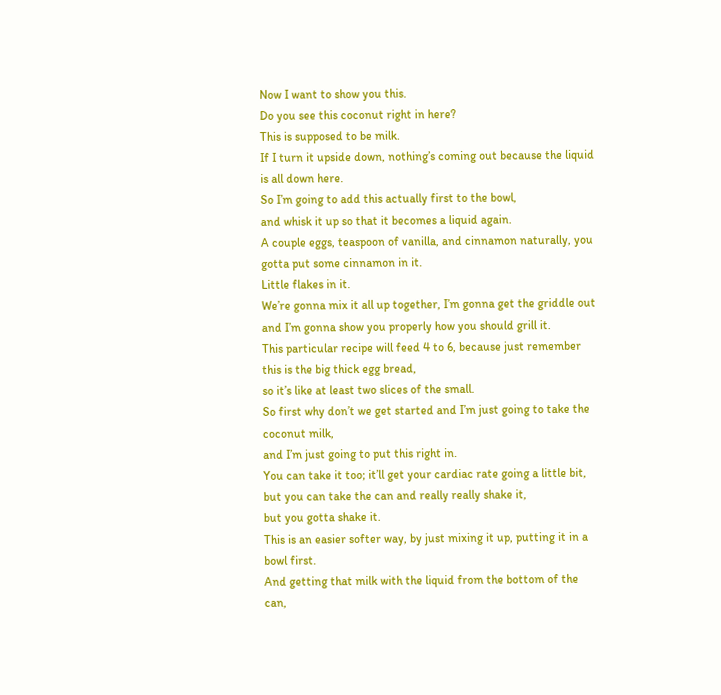Now I want to show you this.
Do you see this coconut right in here?
This is supposed to be milk.
If I turn it upside down, nothing’s coming out because the liquid is all down here.
So I’m going to add this actually first to the bowl,
and whisk it up so that it becomes a liquid again.
A couple eggs, teaspoon of vanilla, and cinnamon naturally, you gotta put some cinnamon in it.
Little flakes in it.
We’re gonna mix it all up together, I’m gonna get the griddle out
and I’m gonna show you properly how you should grill it.
This particular recipe will feed 4 to 6, because just remember this is the big thick egg bread,
so it’s like at least two slices of the small.
So first why don’t we get started and I’m just going to take the coconut milk,
and I’m just going to put this right in.
You can take it too; it’ll get your cardiac rate going a little bit,
but you can take the can and really really shake it,
but you gotta shake it.
This is an easier softer way, by just mixing it up, putting it in a bowl first.
And getting that milk with the liquid from the bottom of the can,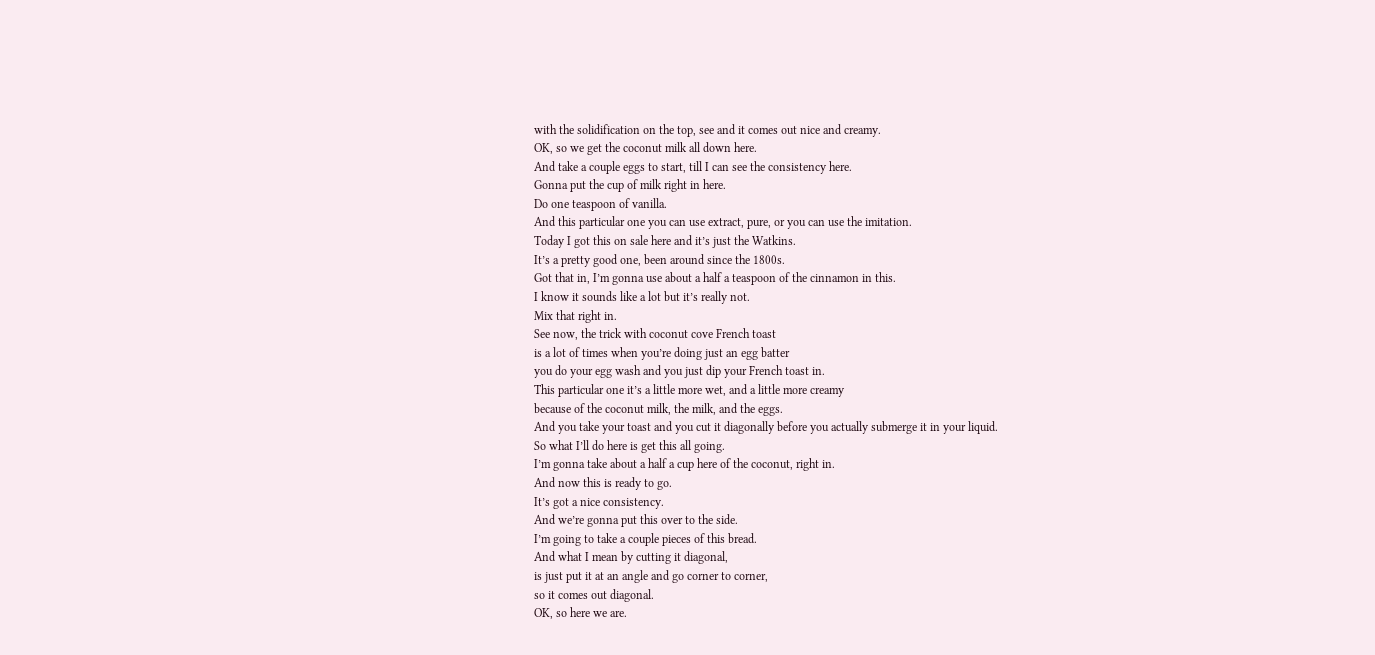with the solidification on the top, see and it comes out nice and creamy.
OK, so we get the coconut milk all down here.
And take a couple eggs to start, till I can see the consistency here.
Gonna put the cup of milk right in here.
Do one teaspoon of vanilla.
And this particular one you can use extract, pure, or you can use the imitation.
Today I got this on sale here and it’s just the Watkins.
It’s a pretty good one, been around since the 1800s.
Got that in, I’m gonna use about a half a teaspoon of the cinnamon in this.
I know it sounds like a lot but it’s really not.
Mix that right in.
See now, the trick with coconut cove French toast
is a lot of times when you’re doing just an egg batter
you do your egg wash and you just dip your French toast in.
This particular one it’s a little more wet, and a little more creamy
because of the coconut milk, the milk, and the eggs.
And you take your toast and you cut it diagonally before you actually submerge it in your liquid.
So what I’ll do here is get this all going.
I’m gonna take about a half a cup here of the coconut, right in.
And now this is ready to go.
It’s got a nice consistency.
And we’re gonna put this over to the side.
I’m going to take a couple pieces of this bread.
And what I mean by cutting it diagonal,
is just put it at an angle and go corner to corner,
so it comes out diagonal.
OK, so here we are.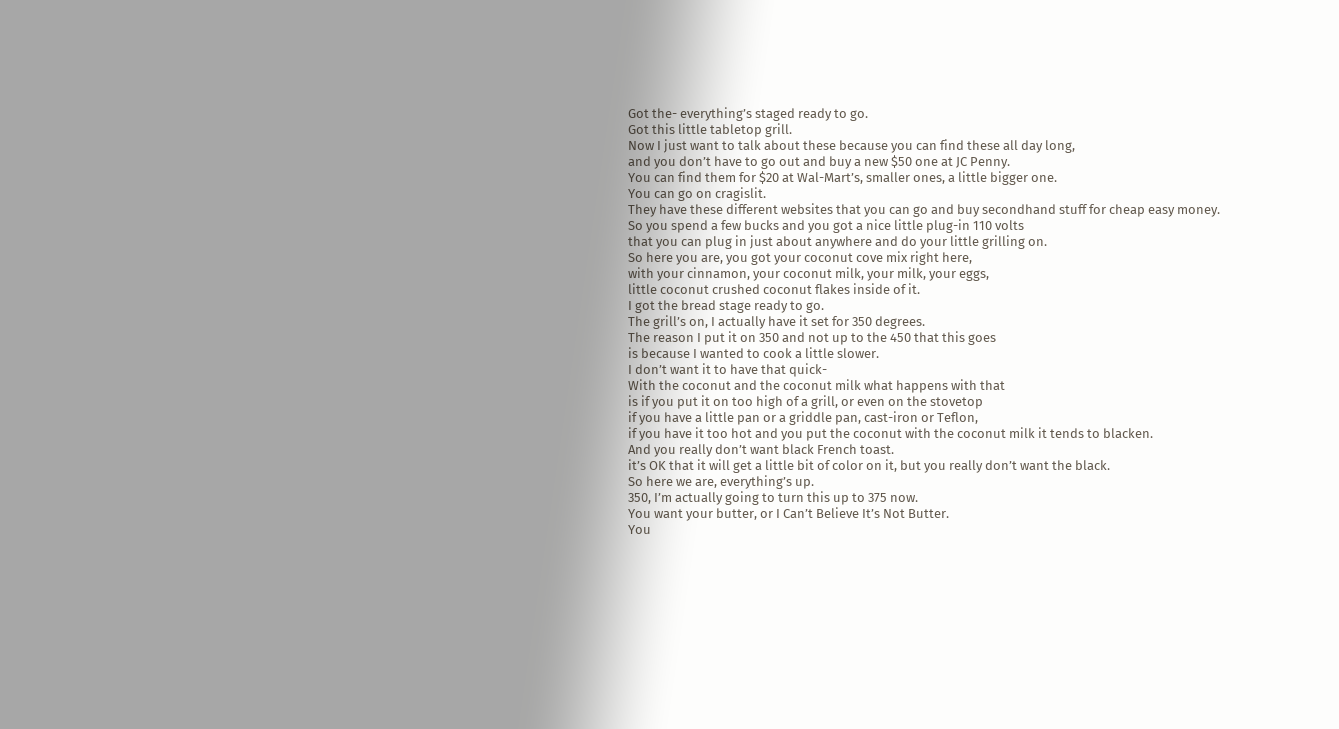Got the- everything’s staged ready to go.
Got this little tabletop grill.
Now I just want to talk about these because you can find these all day long,
and you don’t have to go out and buy a new $50 one at JC Penny.
You can find them for $20 at Wal-Mart’s, smaller ones, a little bigger one.
You can go on cragislit.
They have these different websites that you can go and buy secondhand stuff for cheap easy money.
So you spend a few bucks and you got a nice little plug-in 110 volts
that you can plug in just about anywhere and do your little grilling on.
So here you are, you got your coconut cove mix right here,
with your cinnamon, your coconut milk, your milk, your eggs,
little coconut crushed coconut flakes inside of it.
I got the bread stage ready to go.
The grill’s on, I actually have it set for 350 degrees.
The reason I put it on 350 and not up to the 450 that this goes
is because I wanted to cook a little slower.
I don’t want it to have that quick-
With the coconut and the coconut milk what happens with that
is if you put it on too high of a grill, or even on the stovetop
if you have a little pan or a griddle pan, cast-iron or Teflon,
if you have it too hot and you put the coconut with the coconut milk it tends to blacken.
And you really don’t want black French toast.
it’s OK that it will get a little bit of color on it, but you really don’t want the black.
So here we are, everything’s up.
350, I’m actually going to turn this up to 375 now.
You want your butter, or I Can’t Believe It’s Not Butter.
You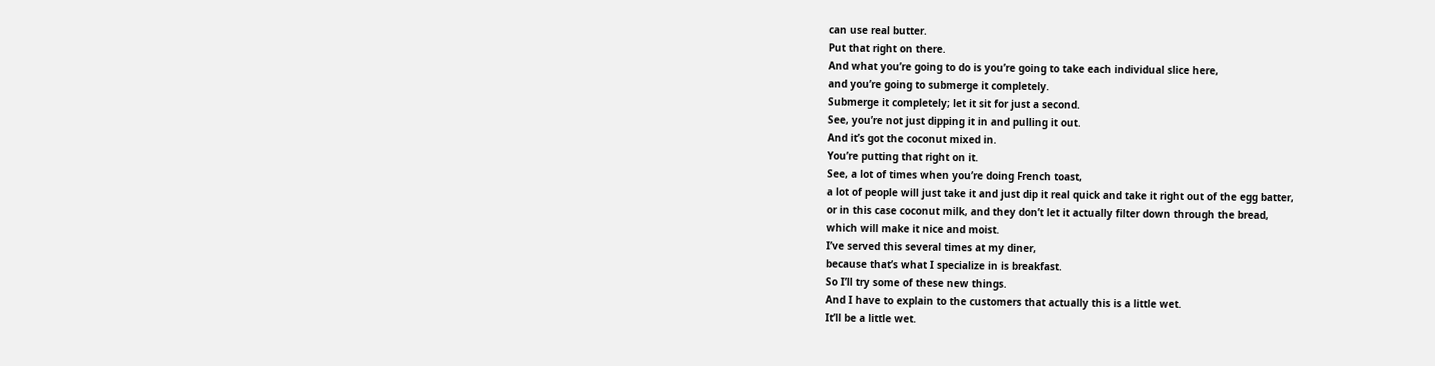can use real butter.
Put that right on there.
And what you’re going to do is you’re going to take each individual slice here,
and you’re going to submerge it completely.
Submerge it completely; let it sit for just a second.
See, you’re not just dipping it in and pulling it out.
And it’s got the coconut mixed in.
You’re putting that right on it.
See, a lot of times when you’re doing French toast,
a lot of people will just take it and just dip it real quick and take it right out of the egg batter,
or in this case coconut milk, and they don’t let it actually filter down through the bread,
which will make it nice and moist.
I’ve served this several times at my diner,
because that’s what I specialize in is breakfast.
So I’ll try some of these new things.
And I have to explain to the customers that actually this is a little wet.
It’ll be a little wet.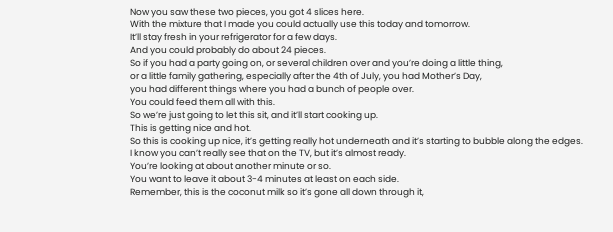Now you saw these two pieces, you got 4 slices here.
With the mixture that I made you could actually use this today and tomorrow.
It’ll stay fresh in your refrigerator for a few days.
And you could probably do about 24 pieces.
So if you had a party going on, or several children over and you’re doing a little thing,
or a little family gathering, especially after the 4th of July, you had Mother’s Day,
you had different things where you had a bunch of people over.
You could feed them all with this.
So we’re just going to let this sit, and it’ll start cooking up.
This is getting nice and hot.
So this is cooking up nice, it’s getting really hot underneath and it’s starting to bubble along the edges.
I know you can’t really see that on the TV, but it’s almost ready.
You’re looking at about another minute or so.
You want to leave it about 3-4 minutes at least on each side.
Remember, this is the coconut milk so it’s gone all down through it,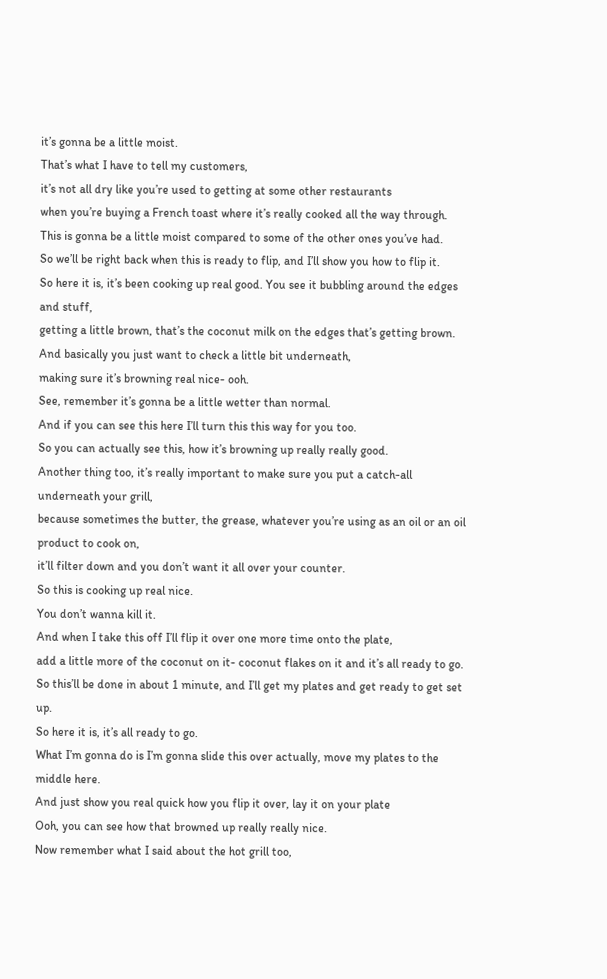it’s gonna be a little moist.
That’s what I have to tell my customers,
it’s not all dry like you’re used to getting at some other restaurants
when you’re buying a French toast where it’s really cooked all the way through.
This is gonna be a little moist compared to some of the other ones you’ve had.
So we’ll be right back when this is ready to flip, and I’ll show you how to flip it.
So here it is, it’s been cooking up real good. You see it bubbling around the edges and stuff,
getting a little brown, that’s the coconut milk on the edges that’s getting brown.
And basically you just want to check a little bit underneath,
making sure it’s browning real nice- ooh.
See, remember it’s gonna be a little wetter than normal.
And if you can see this here I’ll turn this this way for you too.
So you can actually see this, how it’s browning up really really good.
Another thing too, it’s really important to make sure you put a catch-all underneath your grill,
because sometimes the butter, the grease, whatever you’re using as an oil or an oil product to cook on,
it’ll filter down and you don’t want it all over your counter.
So this is cooking up real nice.
You don’t wanna kill it.
And when I take this off I’ll flip it over one more time onto the plate,
add a little more of the coconut on it- coconut flakes on it and it’s all ready to go.
So this’ll be done in about 1 minute, and I’ll get my plates and get ready to get set up.
So here it is, it’s all ready to go.
What I’m gonna do is I’m gonna slide this over actually, move my plates to the middle here.
And just show you real quick how you flip it over, lay it on your plate
Ooh, you can see how that browned up really really nice.
Now remember what I said about the hot grill too,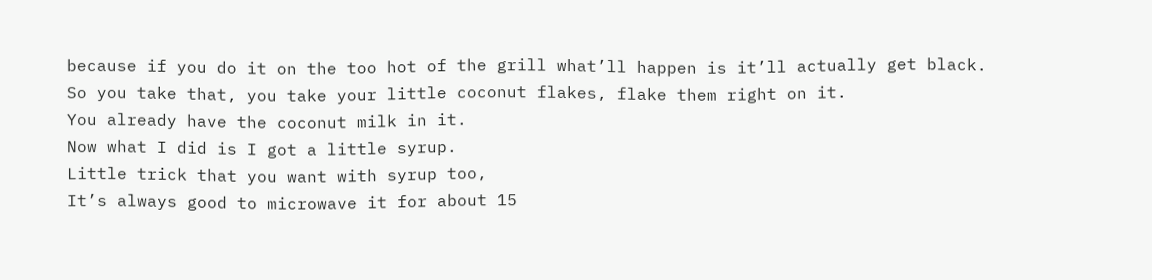because if you do it on the too hot of the grill what’ll happen is it’ll actually get black.
So you take that, you take your little coconut flakes, flake them right on it.
You already have the coconut milk in it.
Now what I did is I got a little syrup.
Little trick that you want with syrup too,
It’s always good to microwave it for about 15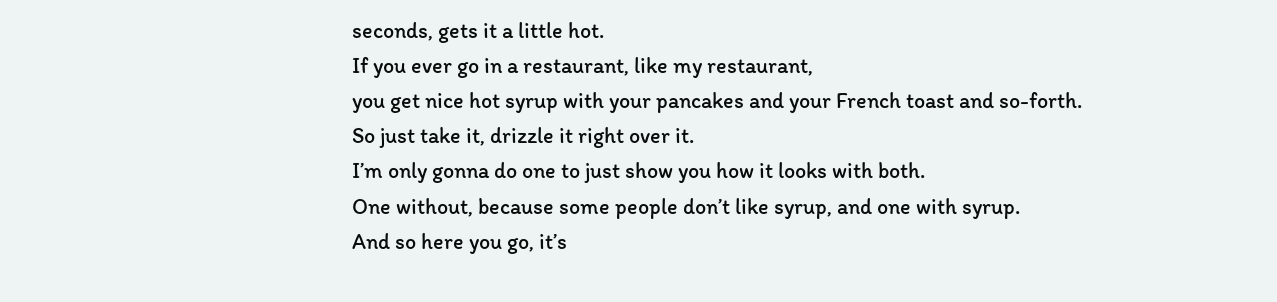seconds, gets it a little hot.
If you ever go in a restaurant, like my restaurant,
you get nice hot syrup with your pancakes and your French toast and so-forth.
So just take it, drizzle it right over it.
I’m only gonna do one to just show you how it looks with both.
One without, because some people don’t like syrup, and one with syrup.
And so here you go, it’s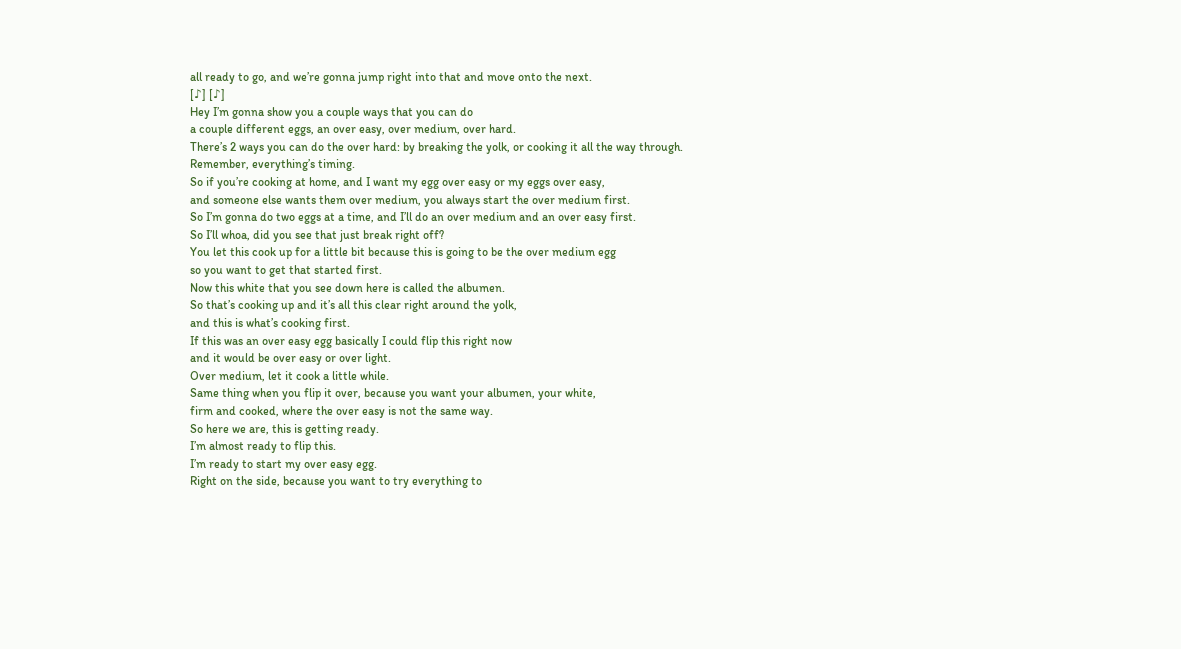all ready to go, and we’re gonna jump right into that and move onto the next.
[♪] [♪]
Hey I’m gonna show you a couple ways that you can do
a couple different eggs, an over easy, over medium, over hard.
There’s 2 ways you can do the over hard: by breaking the yolk, or cooking it all the way through.
Remember, everything’s timing.
So if you’re cooking at home, and I want my egg over easy or my eggs over easy,
and someone else wants them over medium, you always start the over medium first.
So I’m gonna do two eggs at a time, and I’ll do an over medium and an over easy first.
So I’ll whoa, did you see that just break right off?
You let this cook up for a little bit because this is going to be the over medium egg
so you want to get that started first.
Now this white that you see down here is called the albumen.
So that’s cooking up and it’s all this clear right around the yolk,
and this is what’s cooking first.
If this was an over easy egg basically I could flip this right now
and it would be over easy or over light.
Over medium, let it cook a little while.
Same thing when you flip it over, because you want your albumen, your white,
firm and cooked, where the over easy is not the same way.
So here we are, this is getting ready.
I’m almost ready to flip this.
I’m ready to start my over easy egg.
Right on the side, because you want to try everything to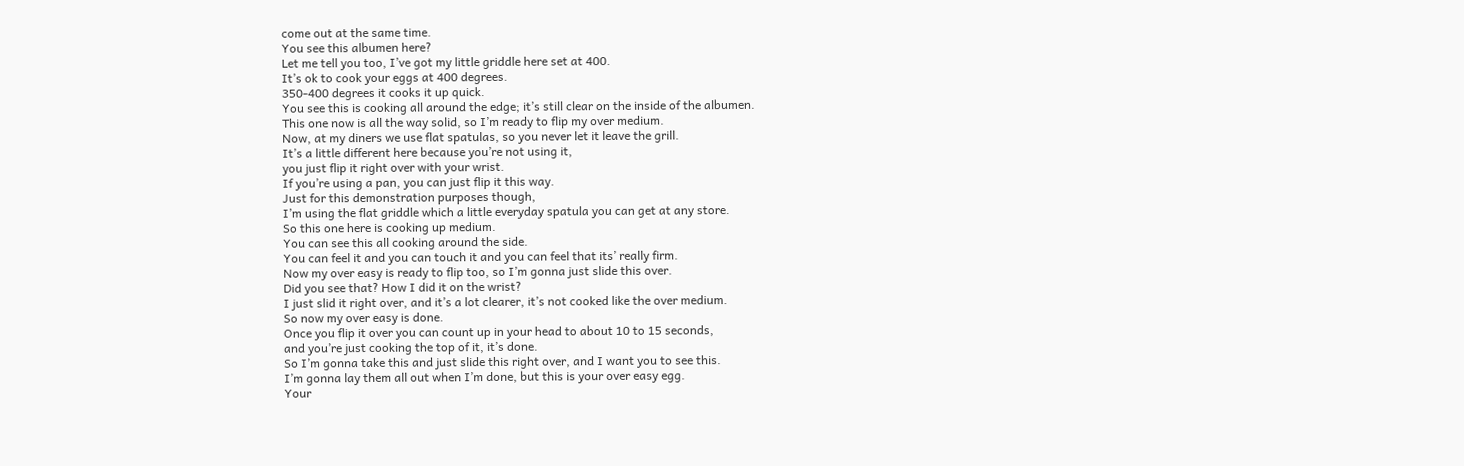come out at the same time.
You see this albumen here?
Let me tell you too, I’ve got my little griddle here set at 400.
It’s ok to cook your eggs at 400 degrees.
350-400 degrees it cooks it up quick.
You see this is cooking all around the edge; it’s still clear on the inside of the albumen.
This one now is all the way solid, so I’m ready to flip my over medium.
Now, at my diners we use flat spatulas, so you never let it leave the grill.
It’s a little different here because you’re not using it,
you just flip it right over with your wrist.
If you’re using a pan, you can just flip it this way.
Just for this demonstration purposes though,
I’m using the flat griddle which a little everyday spatula you can get at any store.
So this one here is cooking up medium.
You can see this all cooking around the side.
You can feel it and you can touch it and you can feel that its’ really firm.
Now my over easy is ready to flip too, so I’m gonna just slide this over.
Did you see that? How I did it on the wrist?
I just slid it right over, and it’s a lot clearer, it’s not cooked like the over medium.
So now my over easy is done.
Once you flip it over you can count up in your head to about 10 to 15 seconds,
and you’re just cooking the top of it, it’s done.
So I’m gonna take this and just slide this right over, and I want you to see this.
I’m gonna lay them all out when I’m done, but this is your over easy egg.
Your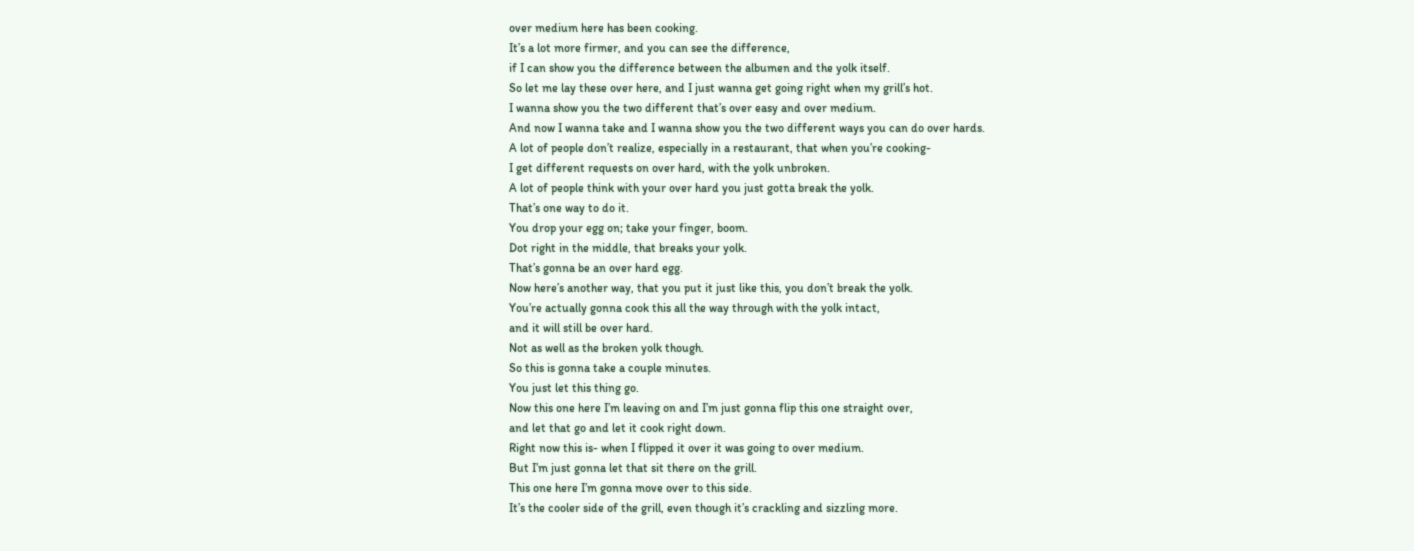over medium here has been cooking.
It’s a lot more firmer, and you can see the difference,
if I can show you the difference between the albumen and the yolk itself.
So let me lay these over here, and I just wanna get going right when my grill’s hot.
I wanna show you the two different that’s over easy and over medium.
And now I wanna take and I wanna show you the two different ways you can do over hards.
A lot of people don’t realize, especially in a restaurant, that when you’re cooking-
I get different requests on over hard, with the yolk unbroken.
A lot of people think with your over hard you just gotta break the yolk.
That’s one way to do it.
You drop your egg on; take your finger, boom.
Dot right in the middle, that breaks your yolk.
That’s gonna be an over hard egg.
Now here’s another way, that you put it just like this, you don’t break the yolk.
You’re actually gonna cook this all the way through with the yolk intact,
and it will still be over hard.
Not as well as the broken yolk though.
So this is gonna take a couple minutes.
You just let this thing go.
Now this one here I’m leaving on and I’m just gonna flip this one straight over,
and let that go and let it cook right down.
Right now this is- when I flipped it over it was going to over medium.
But I’m just gonna let that sit there on the grill.
This one here I’m gonna move over to this side.
It’s the cooler side of the grill, even though it’s crackling and sizzling more.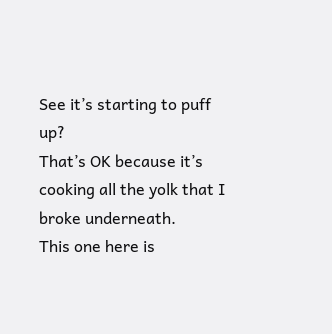See it’s starting to puff up?
That’s OK because it’s cooking all the yolk that I broke underneath.
This one here is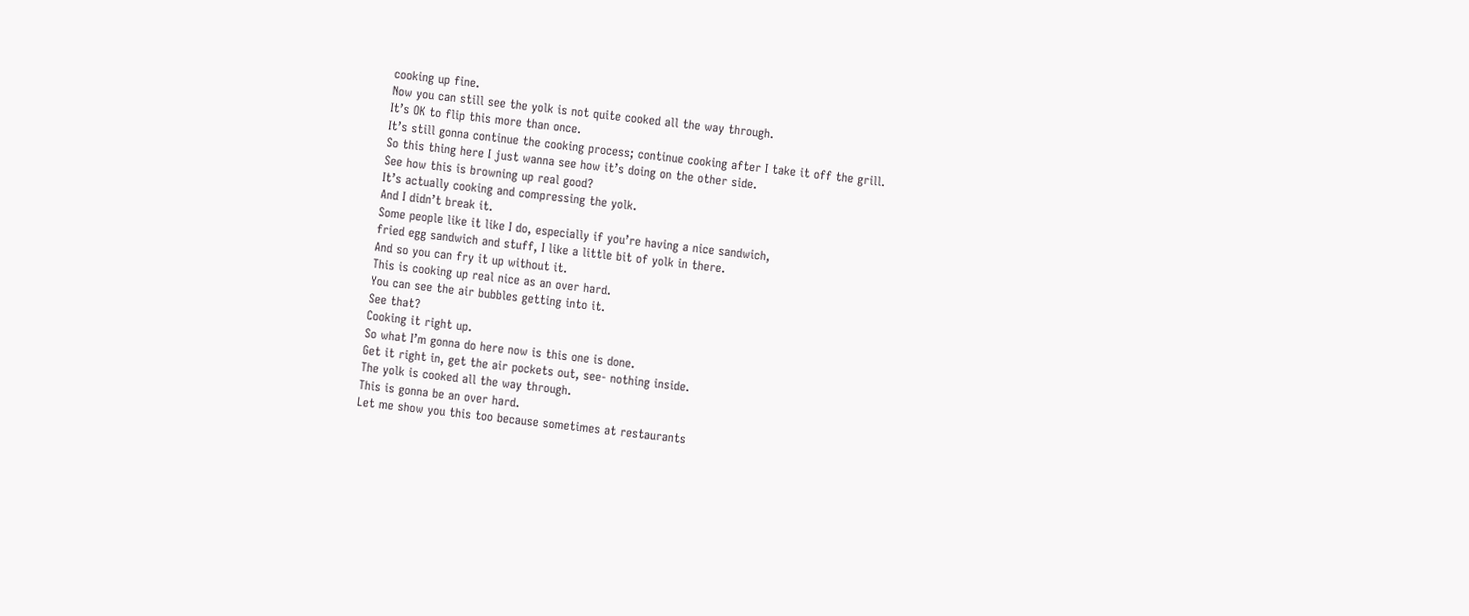cooking up fine.
Now you can still see the yolk is not quite cooked all the way through.
It’s OK to flip this more than once.
It’s still gonna continue the cooking process; continue cooking after I take it off the grill.
So this thing here I just wanna see how it’s doing on the other side.
See how this is browning up real good?
It’s actually cooking and compressing the yolk.
And I didn’t break it.
Some people like it like I do, especially if you’re having a nice sandwich,
fried egg sandwich and stuff, I like a little bit of yolk in there.
And so you can fry it up without it.
This is cooking up real nice as an over hard.
You can see the air bubbles getting into it.
See that?
Cooking it right up.
So what I’m gonna do here now is this one is done.
Get it right in, get the air pockets out, see- nothing inside.
The yolk is cooked all the way through.
This is gonna be an over hard.
Let me show you this too because sometimes at restaurants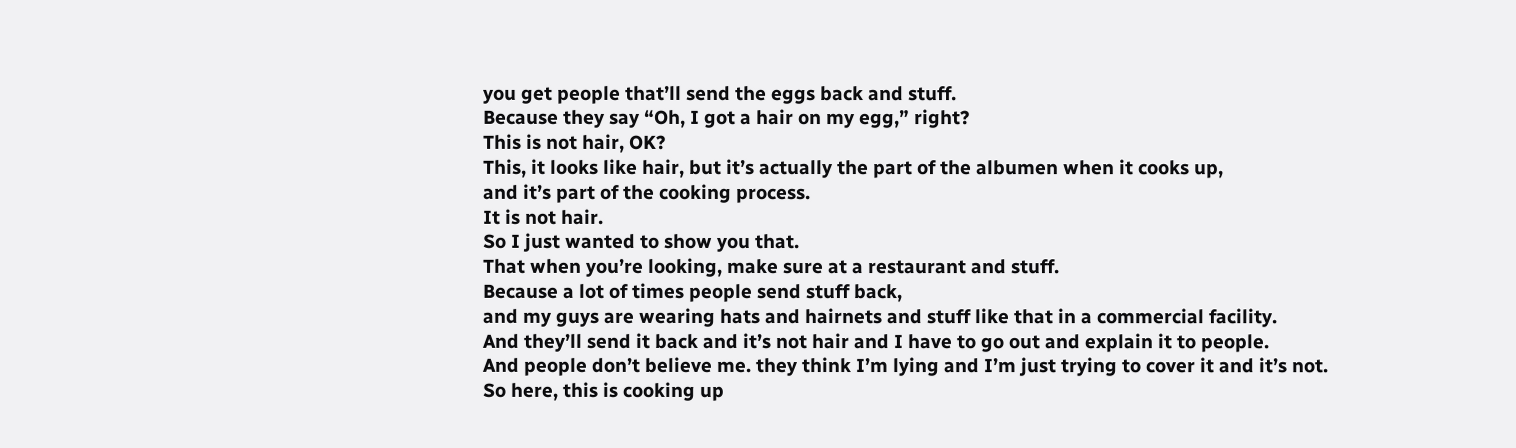you get people that’ll send the eggs back and stuff.
Because they say “Oh, I got a hair on my egg,” right?
This is not hair, OK?
This, it looks like hair, but it’s actually the part of the albumen when it cooks up,
and it’s part of the cooking process.
It is not hair.
So I just wanted to show you that.
That when you’re looking, make sure at a restaurant and stuff.
Because a lot of times people send stuff back,
and my guys are wearing hats and hairnets and stuff like that in a commercial facility.
And they’ll send it back and it’s not hair and I have to go out and explain it to people.
And people don’t believe me. they think I’m lying and I’m just trying to cover it and it’s not.
So here, this is cooking up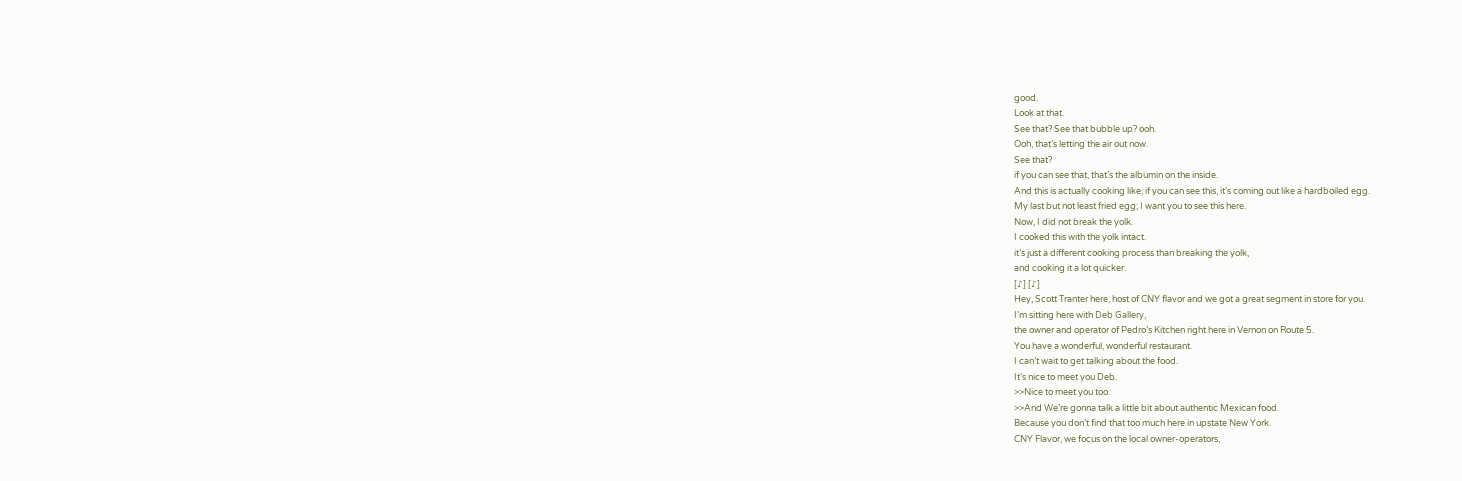good.
Look at that.
See that? See that bubble up? ooh.
Ooh, that’s letting the air out now.
See that?
if you can see that, that’s the albumin on the inside.
And this is actually cooking like, if you can see this, it’s coming out like a hardboiled egg.
My last but not least fried egg; I want you to see this here.
Now, I did not break the yolk.
I cooked this with the yolk intact.
it’s just a different cooking process than breaking the yolk,
and cooking it a lot quicker.
[♪] [♪]
Hey, Scott Tranter here, host of CNY flavor and we got a great segment in store for you.
I’m sitting here with Deb Gallery,
the owner and operator of Pedro’s Kitchen right here in Vernon on Route 5.
You have a wonderful, wonderful restaurant.
I can’t wait to get talking about the food.
It’s nice to meet you Deb.
>>Nice to meet you too.
>>And We’re gonna talk a little bit about authentic Mexican food.
Because you don’t find that too much here in upstate New York.
CNY Flavor, we focus on the local owner-operators,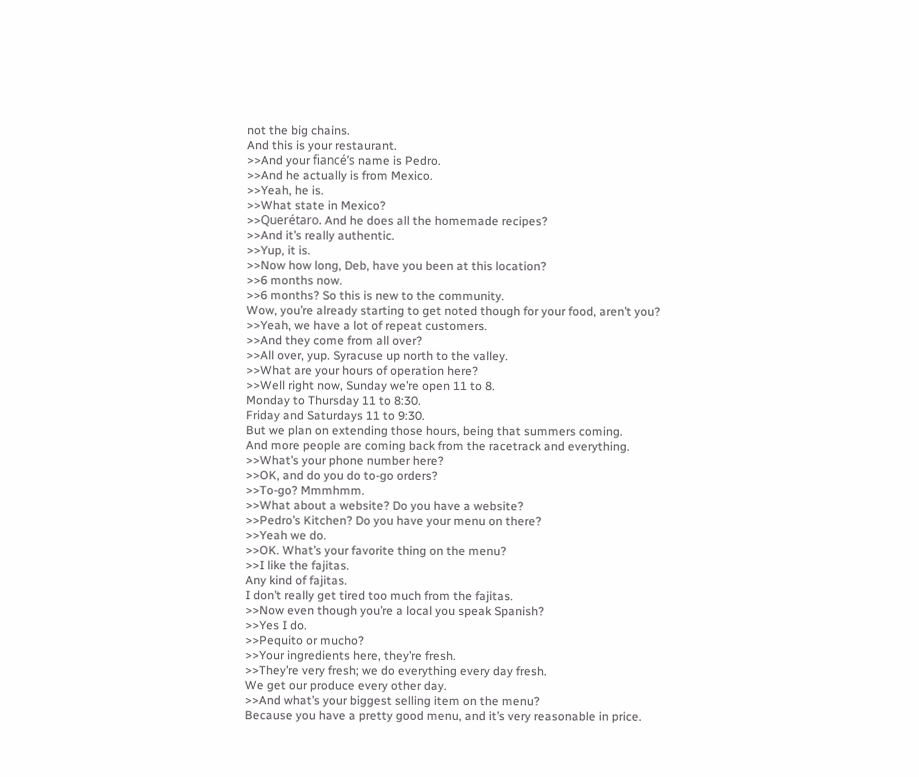not the big chains.
And this is your restaurant.
>>And your fiancé’s name is Pedro.
>>And he actually is from Mexico.
>>Yeah, he is.
>>What state in Mexico?
>>Querétaro. And he does all the homemade recipes?
>>And it’s really authentic.
>>Yup, it is.
>>Now how long, Deb, have you been at this location?
>>6 months now.
>>6 months? So this is new to the community.
Wow, you’re already starting to get noted though for your food, aren’t you?
>>Yeah, we have a lot of repeat customers.
>>And they come from all over?
>>All over, yup. Syracuse up north to the valley.
>>What are your hours of operation here?
>>Well right now, Sunday we’re open 11 to 8.
Monday to Thursday 11 to 8:30.
Friday and Saturdays 11 to 9:30.
But we plan on extending those hours, being that summers coming.
And more people are coming back from the racetrack and everything.
>>What’s your phone number here?
>>OK, and do you do to-go orders?
>>To-go? Mmmhmm.
>>What about a website? Do you have a website?
>>Pedro’s Kitchen? Do you have your menu on there?
>>Yeah we do.
>>OK. What’s your favorite thing on the menu?
>>I like the fajitas.
Any kind of fajitas.
I don’t really get tired too much from the fajitas.
>>Now even though you’re a local you speak Spanish?
>>Yes I do.
>>Pequito or mucho?
>>Your ingredients here, they’re fresh.
>>They’re very fresh; we do everything every day fresh.
We get our produce every other day.
>>And what’s your biggest selling item on the menu?
Because you have a pretty good menu, and it’s very reasonable in price.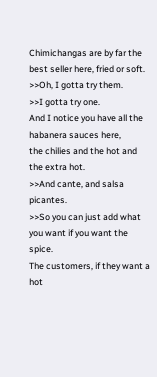Chimichangas are by far the best seller here, fried or soft.
>>Oh, I gotta try them.
>>I gotta try one.
And I notice you have all the habanera sauces here,
the chilies and the hot and the extra hot.
>>And cante, and salsa picantes.
>>So you can just add what you want if you want the spice.
The customers, if they want a hot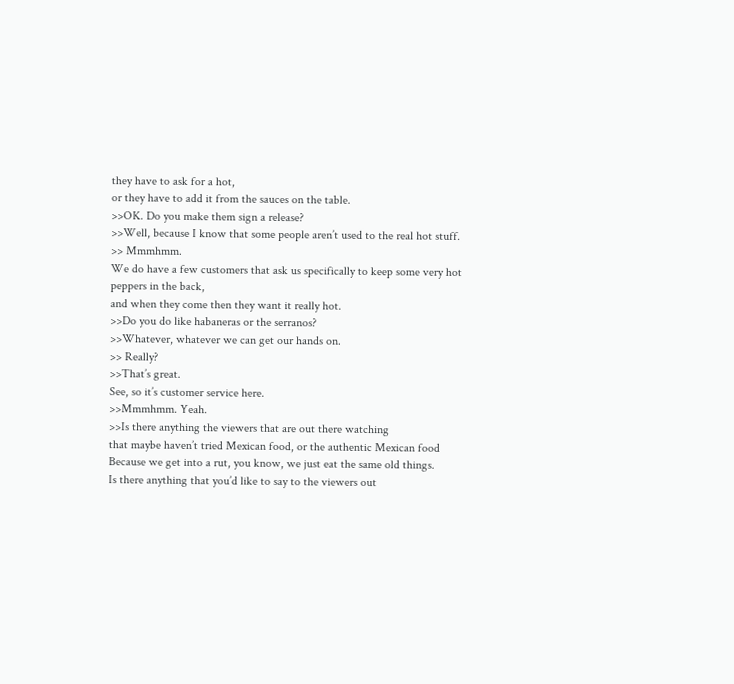they have to ask for a hot,
or they have to add it from the sauces on the table.
>>OK. Do you make them sign a release?
>>Well, because I know that some people aren’t used to the real hot stuff.
>> Mmmhmm.
We do have a few customers that ask us specifically to keep some very hot peppers in the back,
and when they come then they want it really hot.
>>Do you do like habaneras or the serranos?
>>Whatever, whatever we can get our hands on.
>> Really?
>>That’s great.
See, so it’s customer service here.
>>Mmmhmm. Yeah.
>>Is there anything the viewers that are out there watching
that maybe haven’t tried Mexican food, or the authentic Mexican food
Because we get into a rut, you know, we just eat the same old things.
Is there anything that you’d like to say to the viewers out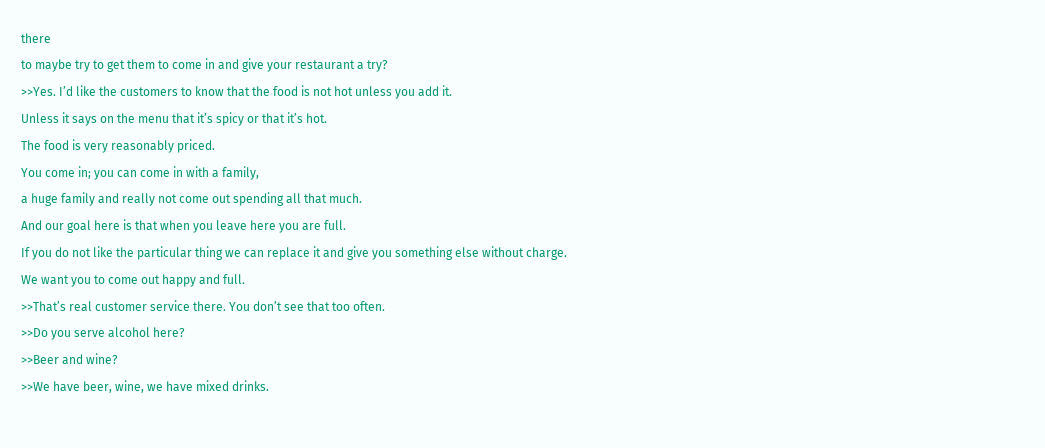there
to maybe try to get them to come in and give your restaurant a try?
>>Yes. I’d like the customers to know that the food is not hot unless you add it.
Unless it says on the menu that it’s spicy or that it’s hot.
The food is very reasonably priced.
You come in; you can come in with a family,
a huge family and really not come out spending all that much.
And our goal here is that when you leave here you are full.
If you do not like the particular thing we can replace it and give you something else without charge.
We want you to come out happy and full.
>>That’s real customer service there. You don’t see that too often.
>>Do you serve alcohol here?
>>Beer and wine?
>>We have beer, wine, we have mixed drinks.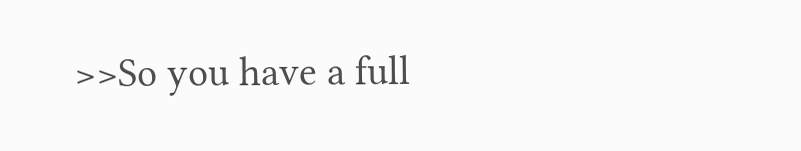>>So you have a full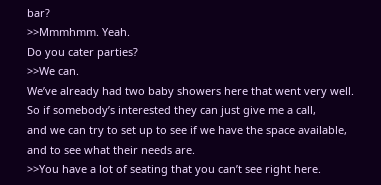bar?
>>Mmmhmm. Yeah.
Do you cater parties?
>>We can.
We’ve already had two baby showers here that went very well.
So if somebody’s interested they can just give me a call,
and we can try to set up to see if we have the space available,
and to see what their needs are.
>>You have a lot of seating that you can’t see right here.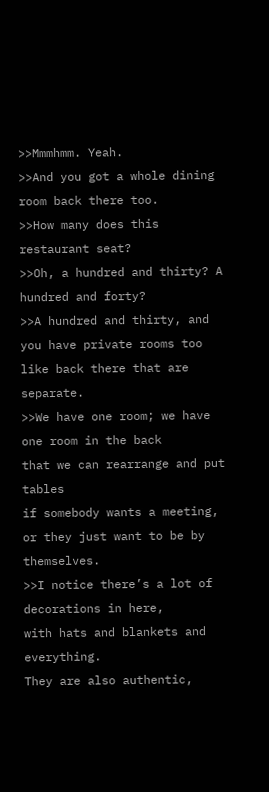>>Mmmhmm. Yeah.
>>And you got a whole dining room back there too.
>>How many does this restaurant seat?
>>Oh, a hundred and thirty? A hundred and forty?
>>A hundred and thirty, and you have private rooms too like back there that are separate.
>>We have one room; we have one room in the back
that we can rearrange and put tables
if somebody wants a meeting, or they just want to be by themselves.
>>I notice there’s a lot of decorations in here,
with hats and blankets and everything.
They are also authentic,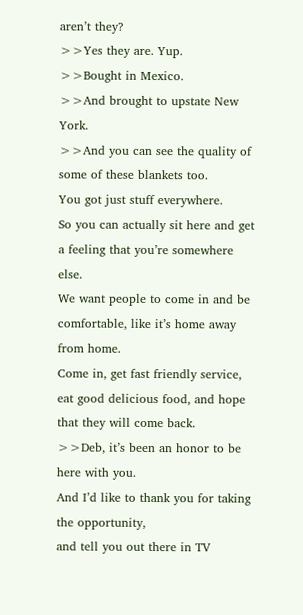aren’t they?
>>Yes they are. Yup.
>>Bought in Mexico.
>>And brought to upstate New York.
>>And you can see the quality of some of these blankets too.
You got just stuff everywhere.
So you can actually sit here and get a feeling that you’re somewhere else.
We want people to come in and be comfortable, like it’s home away from home.
Come in, get fast friendly service, eat good delicious food, and hope that they will come back.
>>Deb, it’s been an honor to be here with you.
And I’d like to thank you for taking the opportunity,
and tell you out there in TV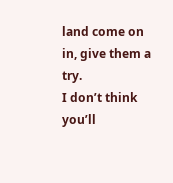land come on in, give them a try.
I don’t think you’ll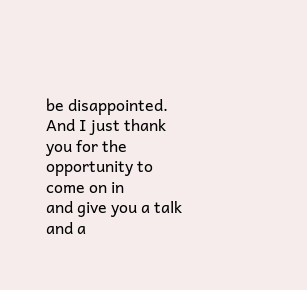be disappointed.
And I just thank you for the opportunity to come on in
and give you a talk and a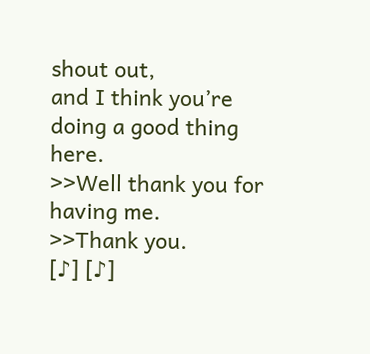shout out,
and I think you’re doing a good thing here.
>>Well thank you for having me.
>>Thank you.
[♪] [♪]